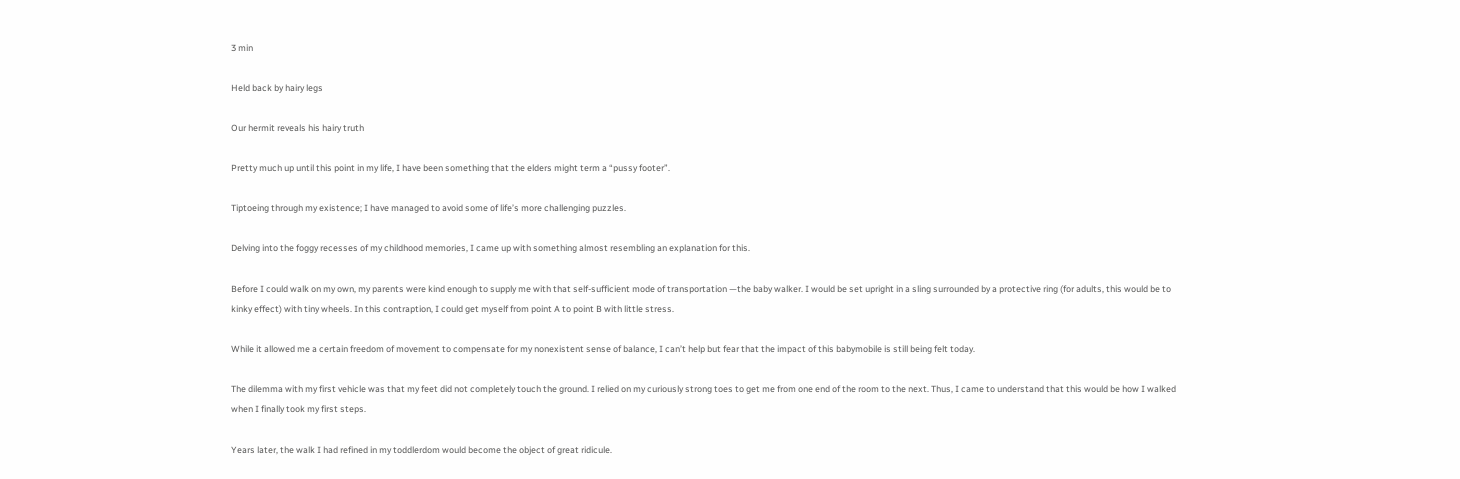3 min

Held back by hairy legs

Our hermit reveals his hairy truth

Pretty much up until this point in my life, I have been something that the elders might term a “pussy footer”.

Tiptoeing through my existence; I have managed to avoid some of life’s more challenging puzzles.

Delving into the foggy recesses of my childhood memories, I came up with something almost resembling an explanation for this.

Before I could walk on my own, my parents were kind enough to supply me with that self-sufficient mode of transportation —the baby walker. I would be set upright in a sling surrounded by a protective ring (for adults, this would be to kinky effect) with tiny wheels. In this contraption, I could get myself from point A to point B with little stress.

While it allowed me a certain freedom of movement to compensate for my nonexistent sense of balance, I can’t help but fear that the impact of this babymobile is still being felt today.

The dilemma with my first vehicle was that my feet did not completely touch the ground. I relied on my curiously strong toes to get me from one end of the room to the next. Thus, I came to understand that this would be how I walked when I finally took my first steps.

Years later, the walk I had refined in my toddlerdom would become the object of great ridicule.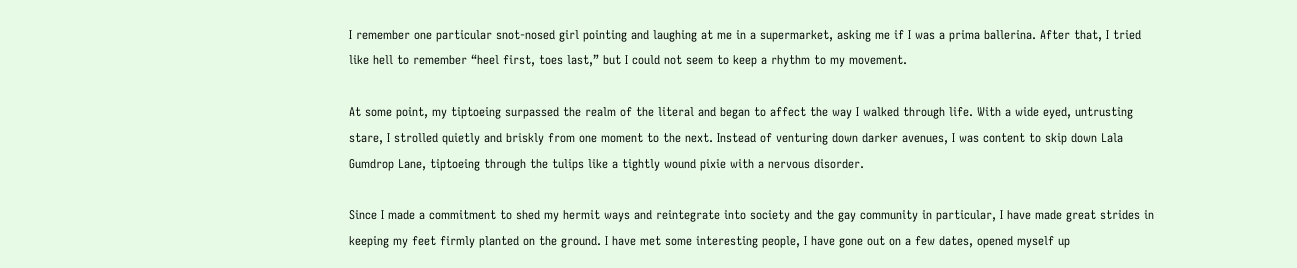I remember one particular snot-nosed girl pointing and laughing at me in a supermarket, asking me if I was a prima ballerina. After that, I tried like hell to remember “heel first, toes last,” but I could not seem to keep a rhythm to my movement.

At some point, my tiptoeing surpassed the realm of the literal and began to affect the way I walked through life. With a wide eyed, untrusting stare, I strolled quietly and briskly from one moment to the next. Instead of venturing down darker avenues, I was content to skip down Lala Gumdrop Lane, tiptoeing through the tulips like a tightly wound pixie with a nervous disorder.

Since I made a commitment to shed my hermit ways and reintegrate into society and the gay community in particular, I have made great strides in keeping my feet firmly planted on the ground. I have met some interesting people, I have gone out on a few dates, opened myself up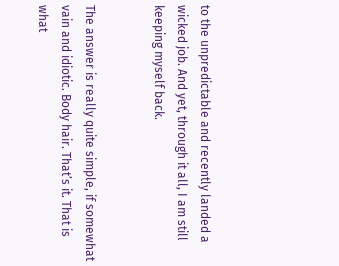to the unpredictable and recently landed a wicked job. And yet, through it all, I am still keeping myself back.


The answer is really quite simple, if somewhat vain and idiotic. Body hair. That’s it. That is what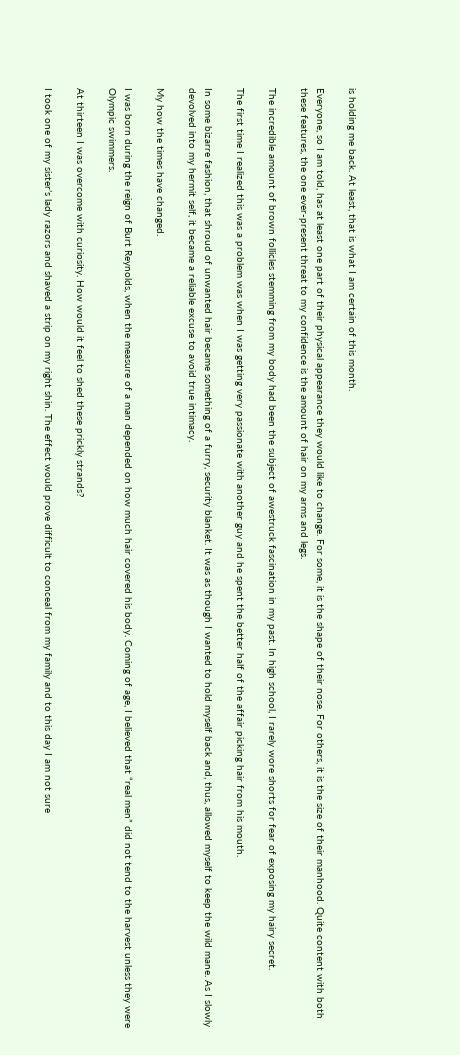is holding me back. At least, that is what I am certain of this month.

Everyone, so I am told, has at least one part of their physical appearance they would like to change. For some, it is the shape of their nose. For others, it is the size of their manhood. Quite content with both these features, the one ever-present threat to my confidence is the amount of hair on my arms and legs.

The incredible amount of brown follicles stemming from my body had been the subject of awestruck fascination in my past. In high school, I rarely wore shorts for fear of exposing my hairy secret.

The first time I realized this was a problem was when I was getting very passionate with another guy and he spent the better half of the affair picking hair from his mouth.

In some bizarre fashion, that shroud of unwanted hair became something of a furry, security blanket. It was as though I wanted to hold myself back and, thus, allowed myself to keep the wild mane. As I slowly devolved into my hermit self, it became a reliable excuse to avoid true intimacy.

My how the times have changed.

I was born during the reign of Burt Reynolds, when the measure of a man depended on how much hair covered his body. Coming of age, I believed that “real men” did not tend to the harvest unless they were Olympic swimmers.

At thirteen I was overcome with curiosity. How would it feel to shed these prickly strands?

I took one of my sister’s lady razors and shaved a strip on my right shin. The effect would prove difficult to conceal from my family and to this day I am not sure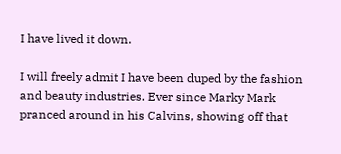I have lived it down.

I will freely admit I have been duped by the fashion and beauty industries. Ever since Marky Mark pranced around in his Calvins, showing off that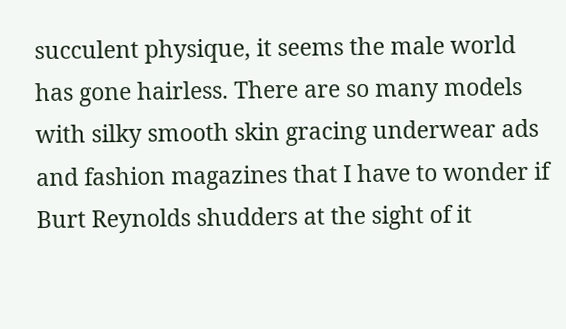succulent physique, it seems the male world has gone hairless. There are so many models with silky smooth skin gracing underwear ads and fashion magazines that I have to wonder if Burt Reynolds shudders at the sight of it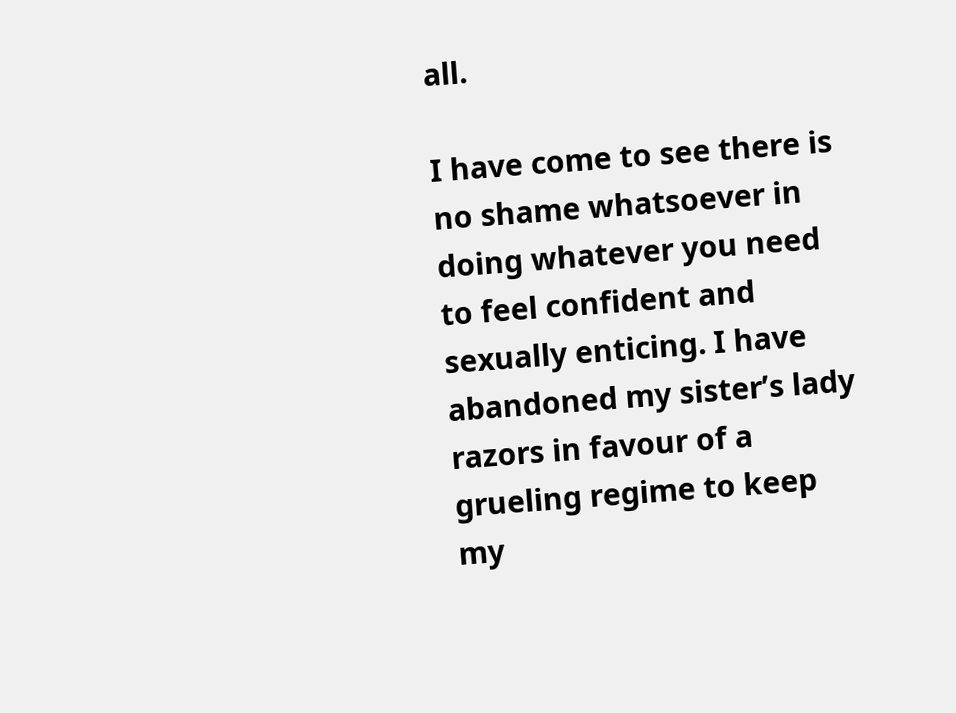all.

I have come to see there is no shame whatsoever in doing whatever you need to feel confident and sexually enticing. I have abandoned my sister’s lady razors in favour of a grueling regime to keep my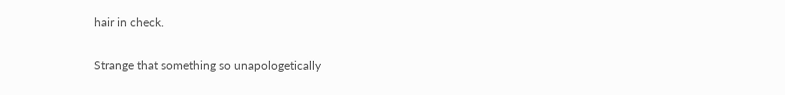hair in check.

Strange that something so unapologetically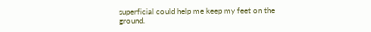superficial could help me keep my feet on the ground.